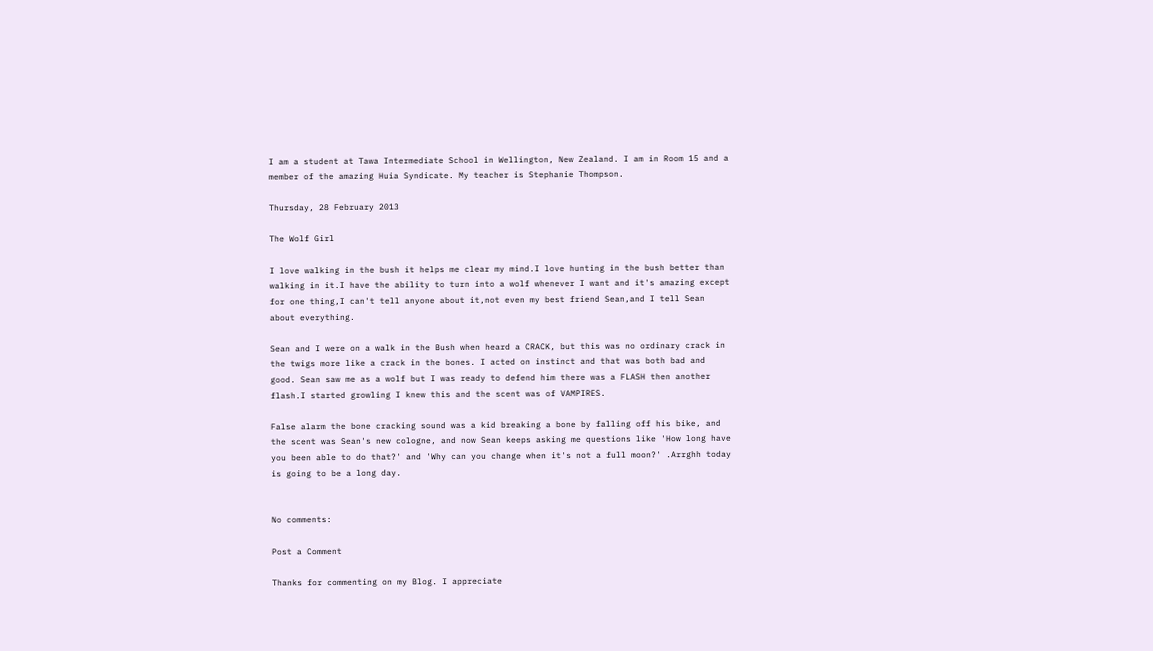I am a student at Tawa Intermediate School in Wellington, New Zealand. I am in Room 15 and a member of the amazing Huia Syndicate. My teacher is Stephanie Thompson.

Thursday, 28 February 2013

The Wolf Girl

I love walking in the bush it helps me clear my mind.I love hunting in the bush better than walking in it.I have the ability to turn into a wolf whenever I want and it's amazing except for one thing,I can't tell anyone about it,not even my best friend Sean,and I tell Sean about everything.

Sean and I were on a walk in the Bush when heard a CRACK, but this was no ordinary crack in the twigs more like a crack in the bones. I acted on instinct and that was both bad and good. Sean saw me as a wolf but I was ready to defend him there was a FLASH then another flash.I started growling I knew this and the scent was of VAMPIRES.

False alarm the bone cracking sound was a kid breaking a bone by falling off his bike, and the scent was Sean's new cologne, and now Sean keeps asking me questions like 'How long have you been able to do that?' and 'Why can you change when it's not a full moon?' .Arrghh today is going to be a long day.


No comments:

Post a Comment

Thanks for commenting on my Blog. I appreciate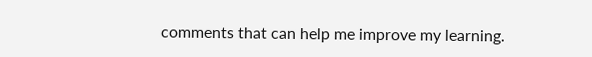comments that can help me improve my learning.